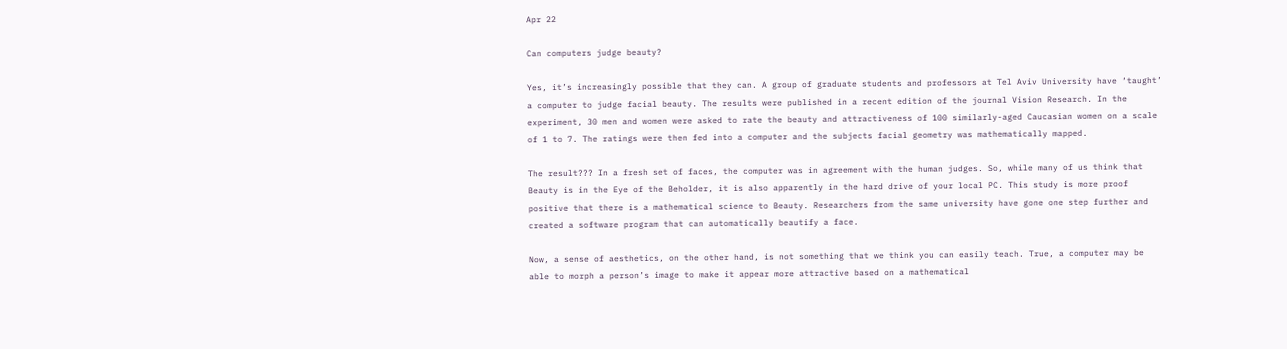Apr 22

Can computers judge beauty?

Yes, it’s increasingly possible that they can. A group of graduate students and professors at Tel Aviv University have ‘taught’ a computer to judge facial beauty. The results were published in a recent edition of the journal Vision Research. In the experiment, 30 men and women were asked to rate the beauty and attractiveness of 100 similarly-aged Caucasian women on a scale of 1 to 7. The ratings were then fed into a computer and the subjects facial geometry was mathematically mapped.

The result??? In a fresh set of faces, the computer was in agreement with the human judges. So, while many of us think that Beauty is in the Eye of the Beholder, it is also apparently in the hard drive of your local PC. This study is more proof positive that there is a mathematical science to Beauty. Researchers from the same university have gone one step further and created a software program that can automatically beautify a face.

Now, a sense of aesthetics, on the other hand, is not something that we think you can easily teach. True, a computer may be able to morph a person’s image to make it appear more attractive based on a mathematical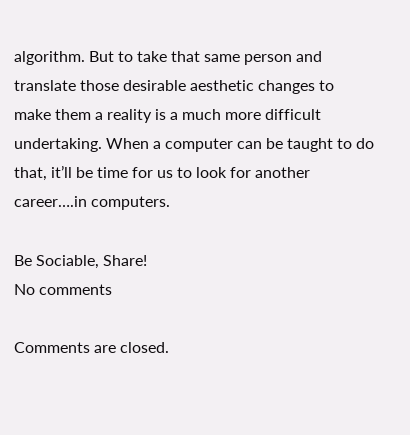algorithm. But to take that same person and translate those desirable aesthetic changes to make them a reality is a much more difficult undertaking. When a computer can be taught to do that, it’ll be time for us to look for another career….in computers.

Be Sociable, Share!
No comments

Comments are closed.